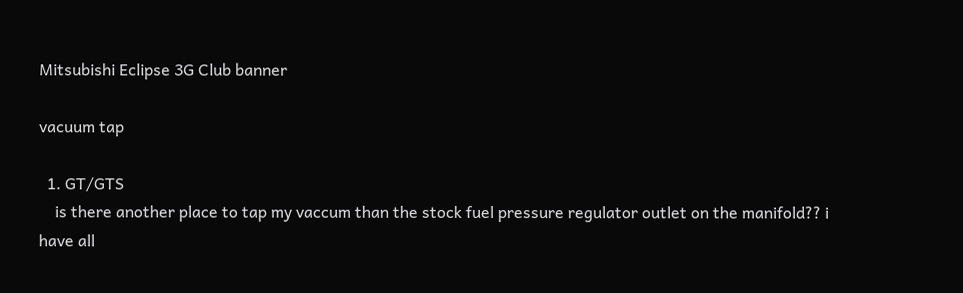Mitsubishi Eclipse 3G Club banner

vacuum tap

  1. GT/GTS
    is there another place to tap my vaccum than the stock fuel pressure regulator outlet on the manifold?? i have all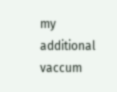my additional vaccum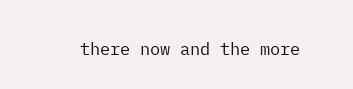there now and the more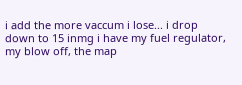i add the more vaccum i lose... i drop down to 15 inmg i have my fuel regulator, my blow off, the map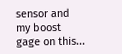sensor and my boost gage on this...